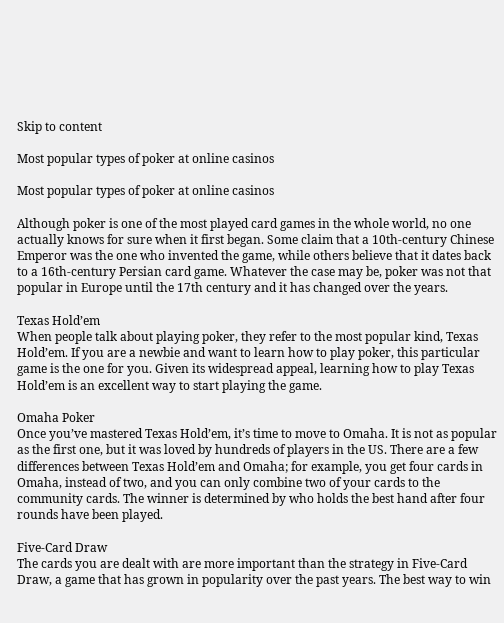Skip to content

Most popular types of poker at online casinos

Most popular types of poker at online casinos

Although poker is one of the most played card games in the whole world, no one actually knows for sure when it first began. Some claim that a 10th-century Chinese Emperor was the one who invented the game, while others believe that it dates back to a 16th-century Persian card game. Whatever the case may be, poker was not that popular in Europe until the 17th century and it has changed over the years.

Texas Hold’em
When people talk about playing poker, they refer to the most popular kind, Texas Hold’em. If you are a newbie and want to learn how to play poker, this particular game is the one for you. Given its widespread appeal, learning how to play Texas Hold’em is an excellent way to start playing the game.

Omaha Poker
Once you’ve mastered Texas Hold’em, it’s time to move to Omaha. It is not as popular as the first one, but it was loved by hundreds of players in the US. There are a few differences between Texas Hold’em and Omaha; for example, you get four cards in Omaha, instead of two, and you can only combine two of your cards to the community cards. The winner is determined by who holds the best hand after four rounds have been played.

Five-Card Draw
The cards you are dealt with are more important than the strategy in Five-Card Draw, a game that has grown in popularity over the past years. The best way to win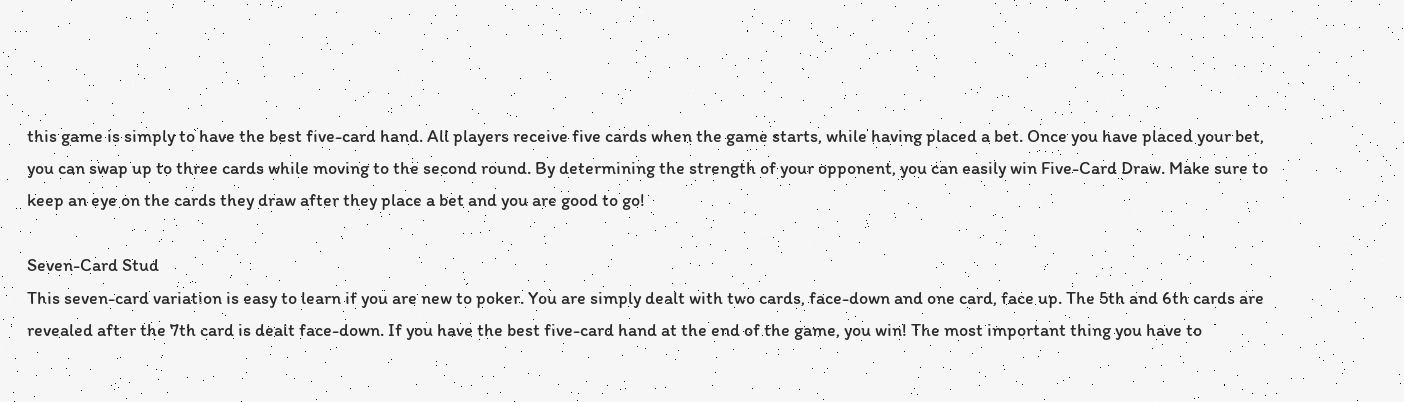this game is simply to have the best five-card hand. All players receive five cards when the game starts, while having placed a bet. Once you have placed your bet, you can swap up to three cards while moving to the second round. By determining the strength of your opponent, you can easily win Five-Card Draw. Make sure to keep an eye on the cards they draw after they place a bet and you are good to go!

Seven-Card Stud
This seven-card variation is easy to learn if you are new to poker. You are simply dealt with two cards, face-down and one card, face up. The 5th and 6th cards are revealed after the 7th card is dealt face-down. If you have the best five-card hand at the end of the game, you win! The most important thing you have to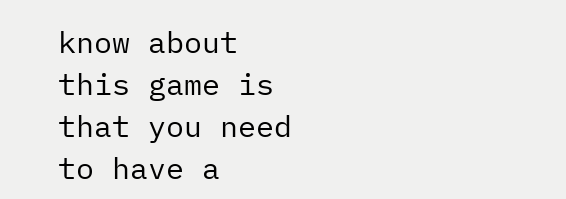know about this game is that you need to have a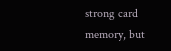strong card memory, but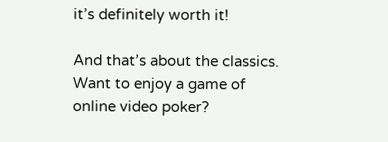it’s definitely worth it!

And that’s about the classics. Want to enjoy a game of online video poker?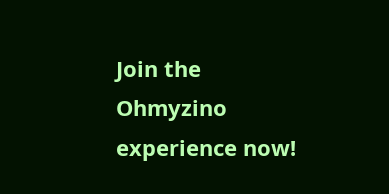Join the Ohmyzino experience now!